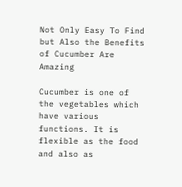Not Only Easy To Find but Also the Benefits of Cucumber Are Amazing

Cucumber is one of the vegetables which have various functions. It is flexible as the food and also as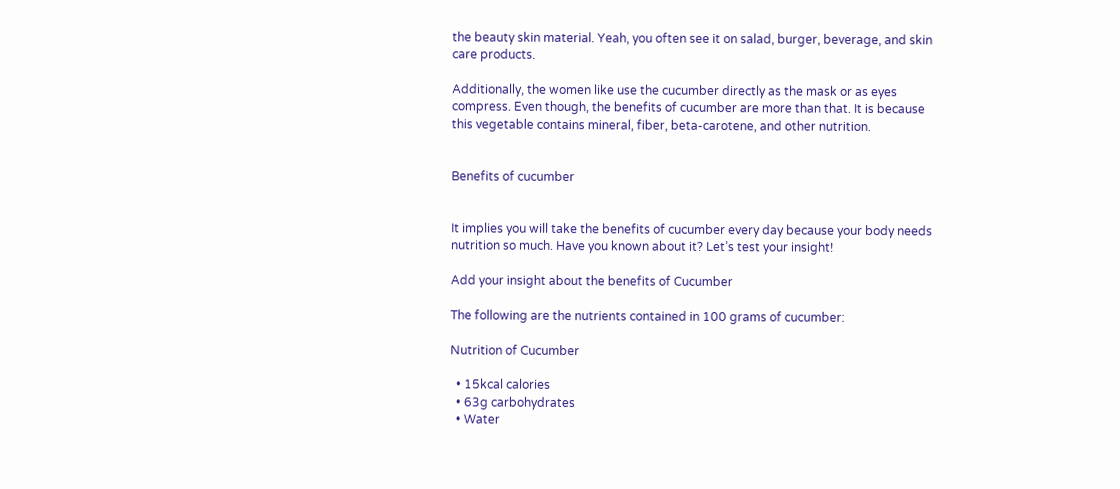the beauty skin material. Yeah, you often see it on salad, burger, beverage, and skin care products.

Additionally, the women like use the cucumber directly as the mask or as eyes compress. Even though, the benefits of cucumber are more than that. It is because this vegetable contains mineral, fiber, beta-carotene, and other nutrition.


Benefits of cucumber


It implies you will take the benefits of cucumber every day because your body needs nutrition so much. Have you known about it? Let’s test your insight!

Add your insight about the benefits of Cucumber

The following are the nutrients contained in 100 grams of cucumber:

Nutrition of Cucumber

  • 15kcal calories
  • 63g carbohydrates
  • Water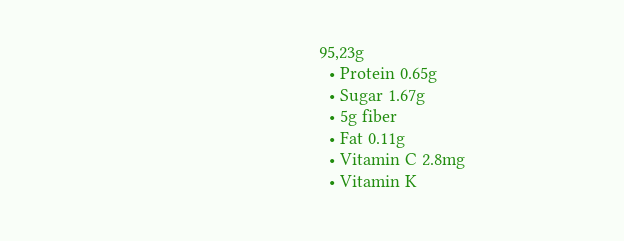95,23g
  • Protein 0.65g
  • Sugar 1.67g
  • 5g fiber
  • Fat 0.11g
  • Vitamin C 2.8mg
  • Vitamin K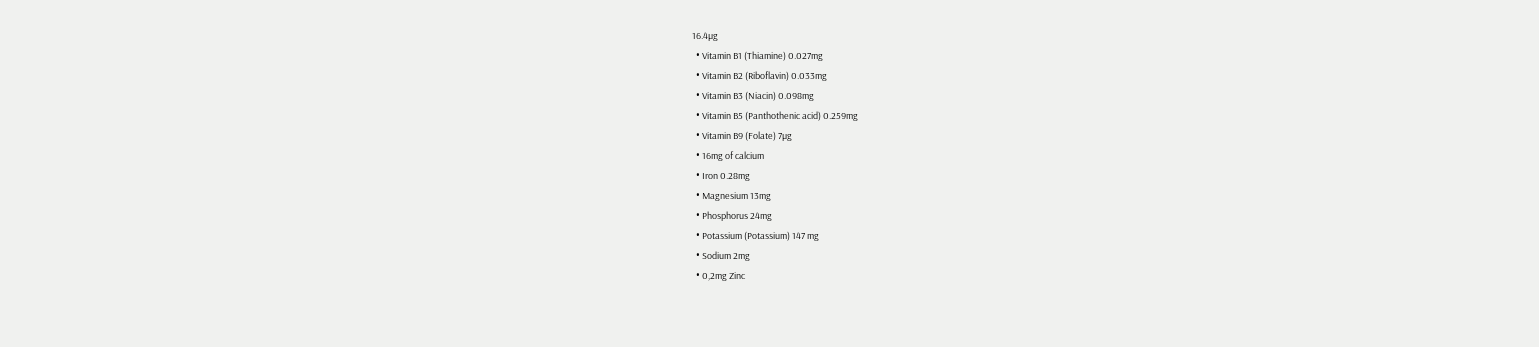16.4µg
  • Vitamin B1 (Thiamine) 0.027mg
  • Vitamin B2 (Riboflavin) 0.033mg
  • Vitamin B3 (Niacin) 0.098mg
  • Vitamin B5 (Panthothenic acid) 0.259mg
  • Vitamin B9 (Folate) 7µg
  • 16mg of calcium
  • Iron 0.28mg
  • Magnesium 13mg
  • Phosphorus 24mg
  • Potassium (Potassium) 147 mg
  • Sodium 2mg
  • 0,2mg Zinc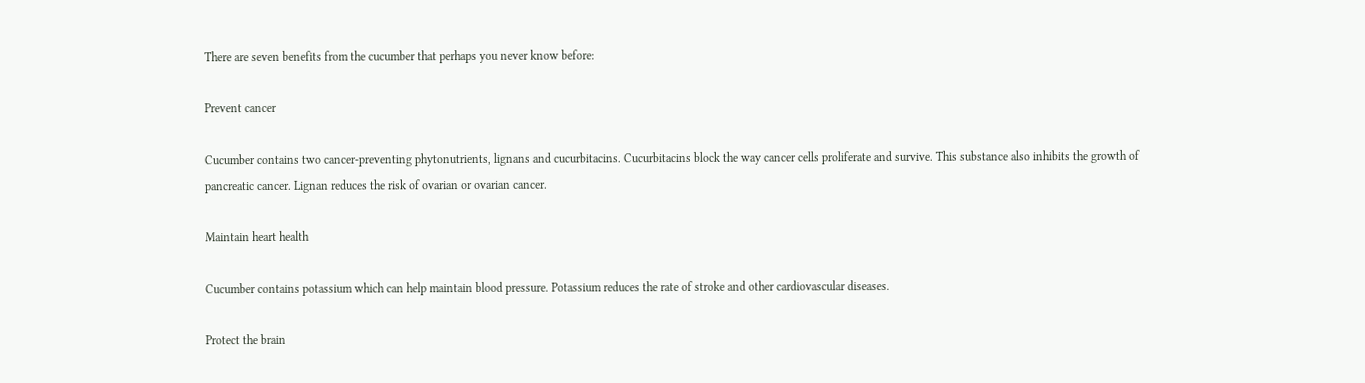There are seven benefits from the cucumber that perhaps you never know before:

Prevent cancer

Cucumber contains two cancer-preventing phytonutrients, lignans and cucurbitacins. Cucurbitacins block the way cancer cells proliferate and survive. This substance also inhibits the growth of pancreatic cancer. Lignan reduces the risk of ovarian or ovarian cancer.

Maintain heart health

Cucumber contains potassium which can help maintain blood pressure. Potassium reduces the rate of stroke and other cardiovascular diseases.

Protect the brain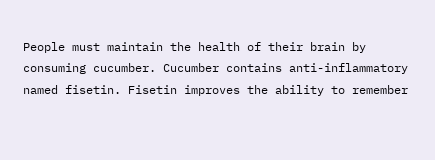People must maintain the health of their brain by consuming cucumber. Cucumber contains anti-inflammatory named fisetin. Fisetin improves the ability to remember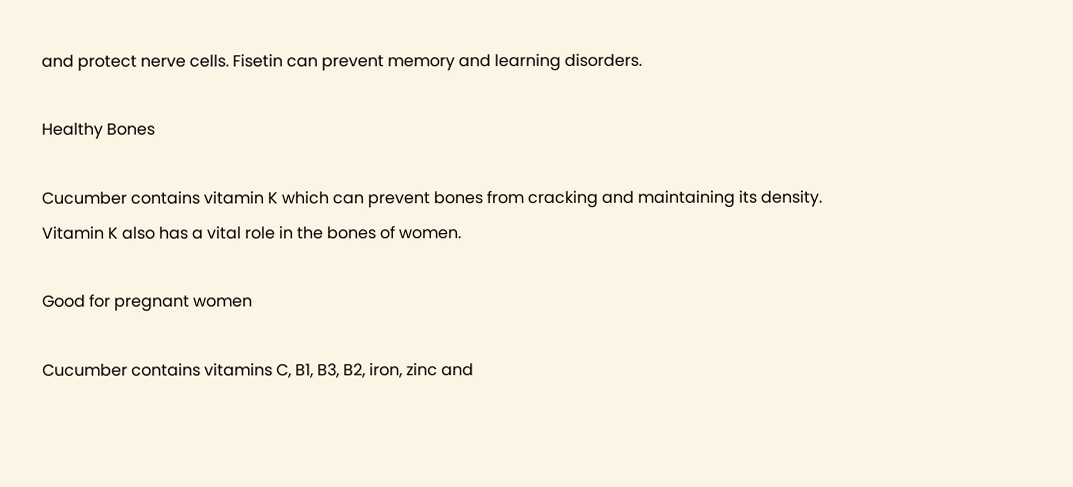and protect nerve cells. Fisetin can prevent memory and learning disorders.

Healthy Bones

Cucumber contains vitamin K which can prevent bones from cracking and maintaining its density. Vitamin K also has a vital role in the bones of women.

Good for pregnant women

Cucumber contains vitamins C, B1, B3, B2, iron, zinc and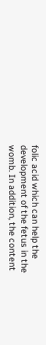folic acid which can help the development of the fetus in the womb. In addition, the content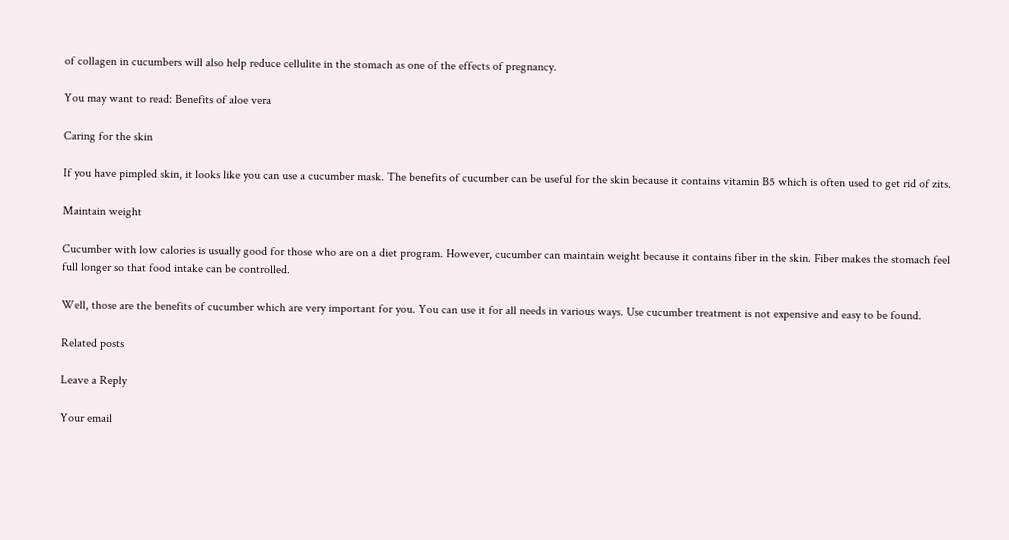of collagen in cucumbers will also help reduce cellulite in the stomach as one of the effects of pregnancy.

You may want to read: Benefits of aloe vera

Caring for the skin

If you have pimpled skin, it looks like you can use a cucumber mask. The benefits of cucumber can be useful for the skin because it contains vitamin B5 which is often used to get rid of zits.

Maintain weight

Cucumber with low calories is usually good for those who are on a diet program. However, cucumber can maintain weight because it contains fiber in the skin. Fiber makes the stomach feel full longer so that food intake can be controlled.

Well, those are the benefits of cucumber which are very important for you. You can use it for all needs in various ways. Use cucumber treatment is not expensive and easy to be found.

Related posts

Leave a Reply

Your email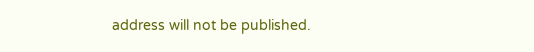address will not be published.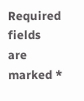Required fields are marked *